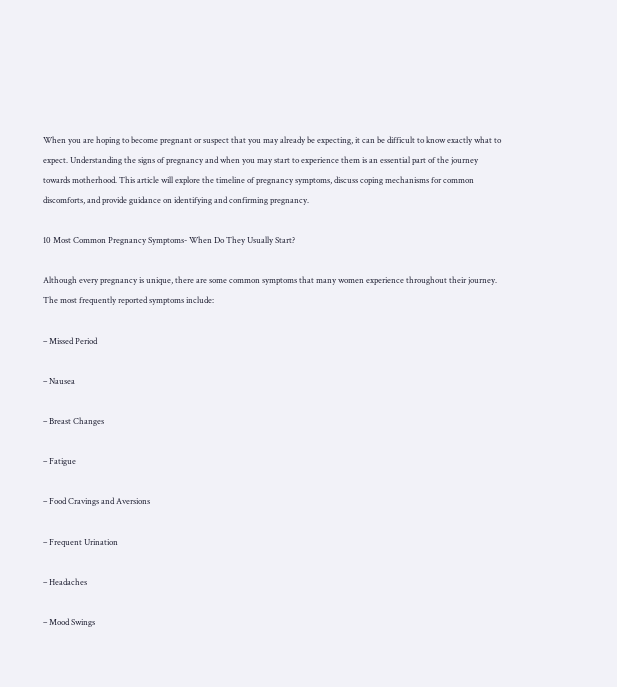When you are hoping to become pregnant or suspect that you may already be expecting, it can be difficult to know exactly what to expect. Understanding the signs of pregnancy and when you may start to experience them is an essential part of the journey towards motherhood. This article will explore the timeline of pregnancy symptoms, discuss coping mechanisms for common discomforts, and provide guidance on identifying and confirming pregnancy.

10 Most Common Pregnancy Symptoms- When Do They Usually Start?

Although every pregnancy is unique, there are some common symptoms that many women experience throughout their journey. The most frequently reported symptoms include:

– Missed Period

– Nausea

– Breast Changes

– Fatigue

– Food Cravings and Aversions

– Frequent Urination

– Headaches

– Mood Swings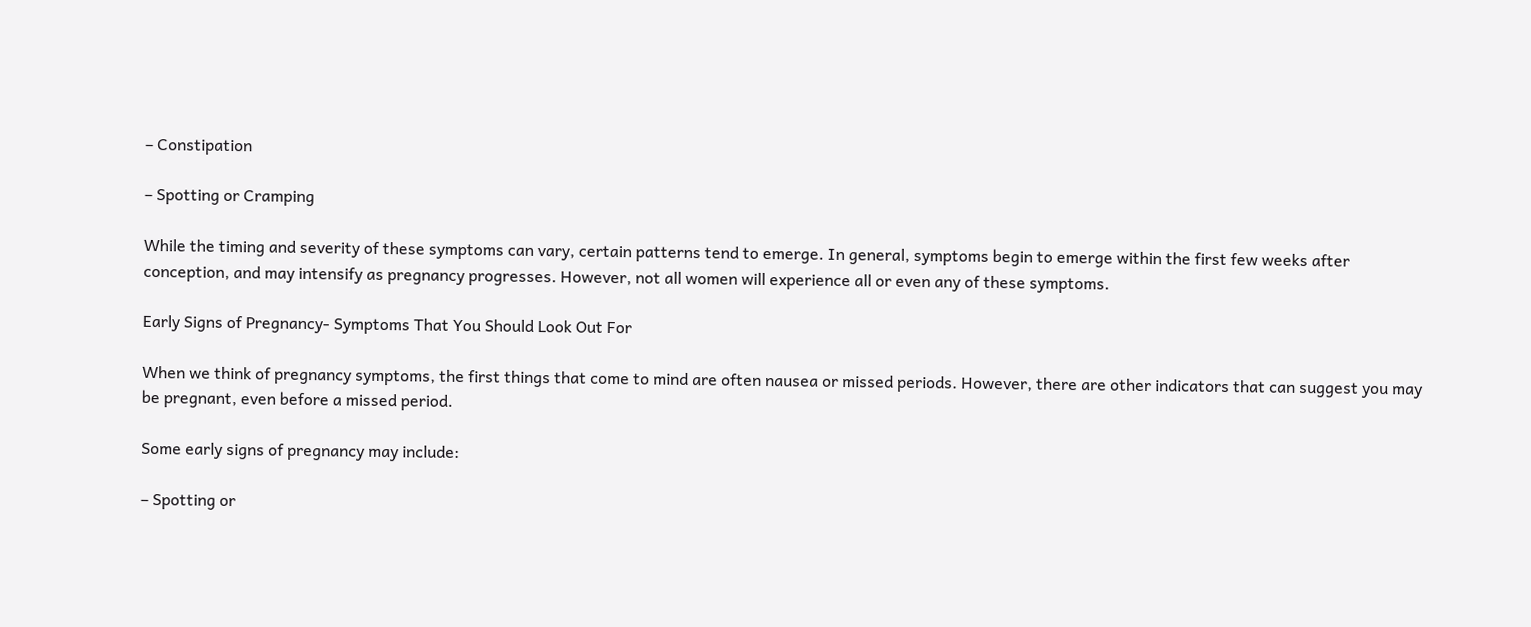– Constipation

– Spotting or Cramping

While the timing and severity of these symptoms can vary, certain patterns tend to emerge. In general, symptoms begin to emerge within the first few weeks after conception, and may intensify as pregnancy progresses. However, not all women will experience all or even any of these symptoms.

Early Signs of Pregnancy- Symptoms That You Should Look Out For

When we think of pregnancy symptoms, the first things that come to mind are often nausea or missed periods. However, there are other indicators that can suggest you may be pregnant, even before a missed period.

Some early signs of pregnancy may include:

– Spotting or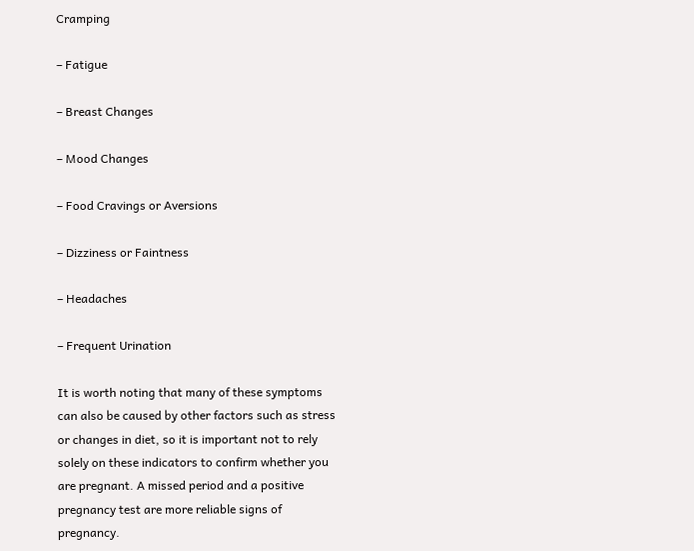Cramping

– Fatigue

– Breast Changes

– Mood Changes

– Food Cravings or Aversions

– Dizziness or Faintness

– Headaches

– Frequent Urination

It is worth noting that many of these symptoms can also be caused by other factors such as stress or changes in diet, so it is important not to rely solely on these indicators to confirm whether you are pregnant. A missed period and a positive pregnancy test are more reliable signs of pregnancy.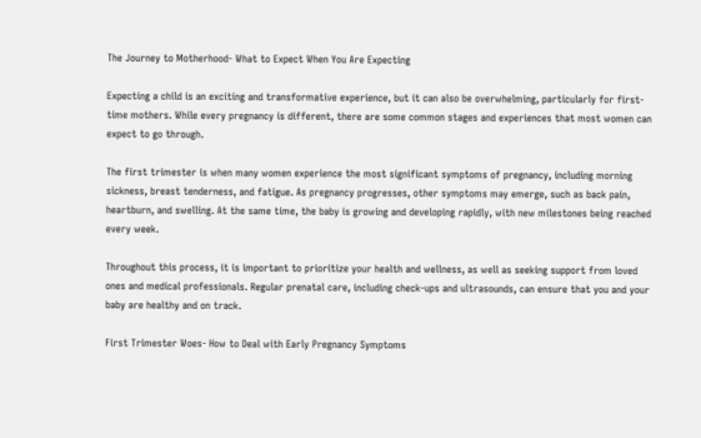The Journey to Motherhood- What to Expect When You Are Expecting

Expecting a child is an exciting and transformative experience, but it can also be overwhelming, particularly for first-time mothers. While every pregnancy is different, there are some common stages and experiences that most women can expect to go through.

The first trimester is when many women experience the most significant symptoms of pregnancy, including morning sickness, breast tenderness, and fatigue. As pregnancy progresses, other symptoms may emerge, such as back pain, heartburn, and swelling. At the same time, the baby is growing and developing rapidly, with new milestones being reached every week.

Throughout this process, it is important to prioritize your health and wellness, as well as seeking support from loved ones and medical professionals. Regular prenatal care, including check-ups and ultrasounds, can ensure that you and your baby are healthy and on track.

First Trimester Woes- How to Deal with Early Pregnancy Symptoms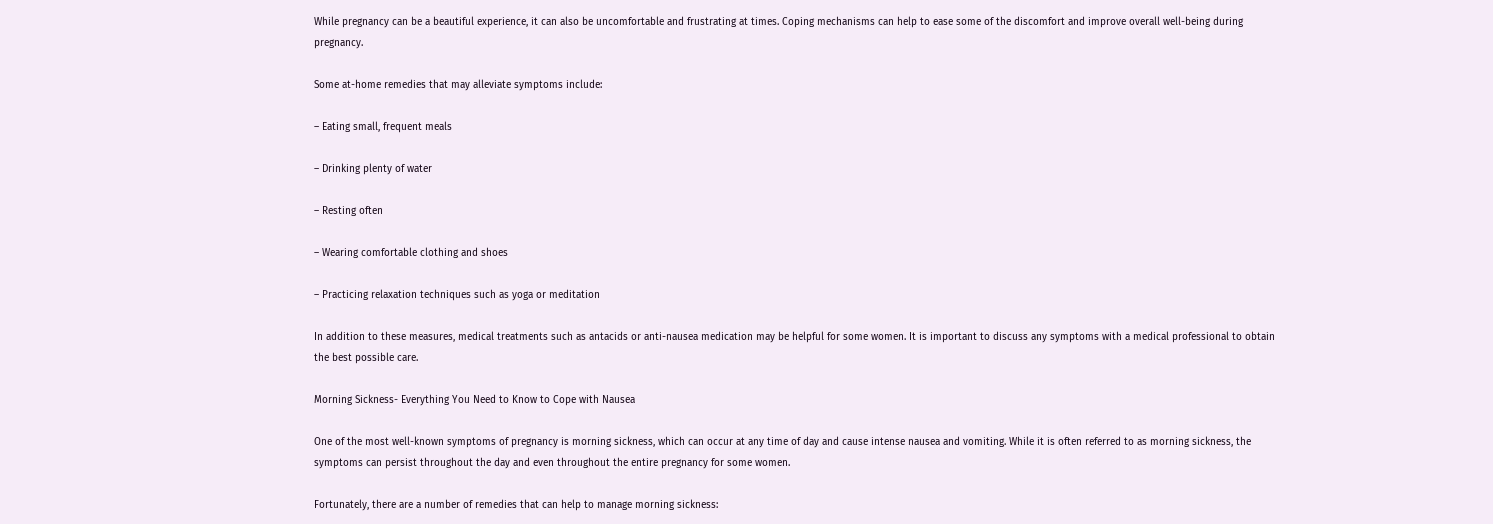While pregnancy can be a beautiful experience, it can also be uncomfortable and frustrating at times. Coping mechanisms can help to ease some of the discomfort and improve overall well-being during pregnancy.

Some at-home remedies that may alleviate symptoms include:

– Eating small, frequent meals

– Drinking plenty of water

– Resting often

– Wearing comfortable clothing and shoes

– Practicing relaxation techniques such as yoga or meditation

In addition to these measures, medical treatments such as antacids or anti-nausea medication may be helpful for some women. It is important to discuss any symptoms with a medical professional to obtain the best possible care.

Morning Sickness- Everything You Need to Know to Cope with Nausea

One of the most well-known symptoms of pregnancy is morning sickness, which can occur at any time of day and cause intense nausea and vomiting. While it is often referred to as morning sickness, the symptoms can persist throughout the day and even throughout the entire pregnancy for some women.

Fortunately, there are a number of remedies that can help to manage morning sickness: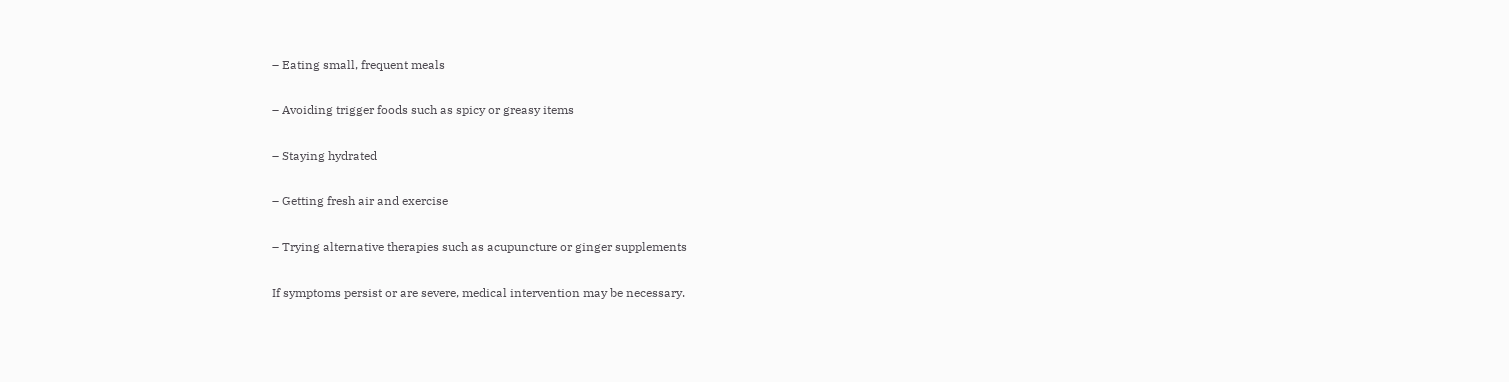– Eating small, frequent meals

– Avoiding trigger foods such as spicy or greasy items

– Staying hydrated

– Getting fresh air and exercise

– Trying alternative therapies such as acupuncture or ginger supplements

If symptoms persist or are severe, medical intervention may be necessary.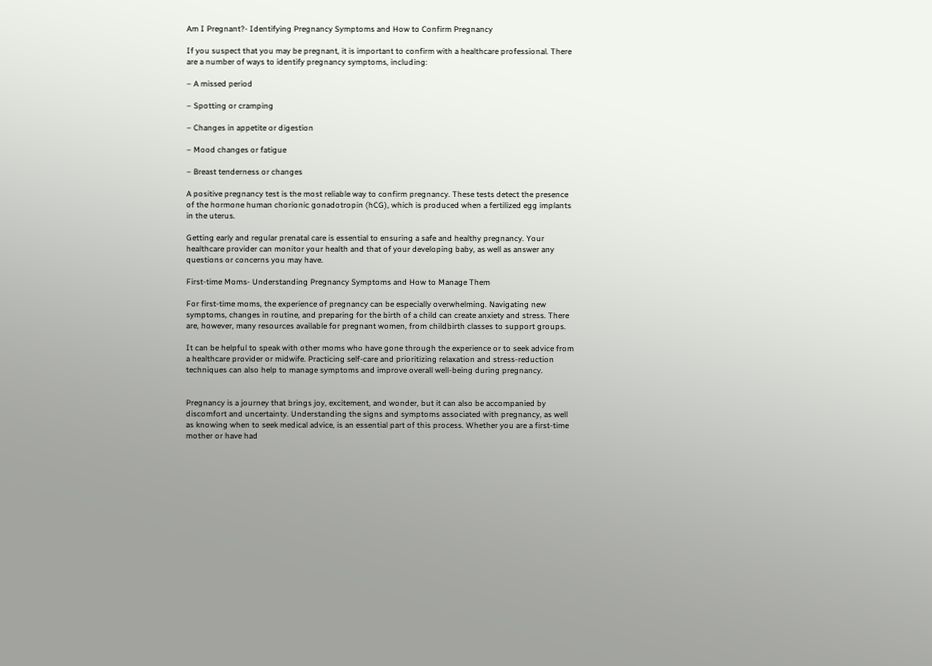Am I Pregnant?- Identifying Pregnancy Symptoms and How to Confirm Pregnancy

If you suspect that you may be pregnant, it is important to confirm with a healthcare professional. There are a number of ways to identify pregnancy symptoms, including:

– A missed period

– Spotting or cramping

– Changes in appetite or digestion

– Mood changes or fatigue

– Breast tenderness or changes

A positive pregnancy test is the most reliable way to confirm pregnancy. These tests detect the presence of the hormone human chorionic gonadotropin (hCG), which is produced when a fertilized egg implants in the uterus.

Getting early and regular prenatal care is essential to ensuring a safe and healthy pregnancy. Your healthcare provider can monitor your health and that of your developing baby, as well as answer any questions or concerns you may have.

First-time Moms- Understanding Pregnancy Symptoms and How to Manage Them

For first-time moms, the experience of pregnancy can be especially overwhelming. Navigating new symptoms, changes in routine, and preparing for the birth of a child can create anxiety and stress. There are, however, many resources available for pregnant women, from childbirth classes to support groups.

It can be helpful to speak with other moms who have gone through the experience or to seek advice from a healthcare provider or midwife. Practicing self-care and prioritizing relaxation and stress-reduction techniques can also help to manage symptoms and improve overall well-being during pregnancy.


Pregnancy is a journey that brings joy, excitement, and wonder, but it can also be accompanied by discomfort and uncertainty. Understanding the signs and symptoms associated with pregnancy, as well as knowing when to seek medical advice, is an essential part of this process. Whether you are a first-time mother or have had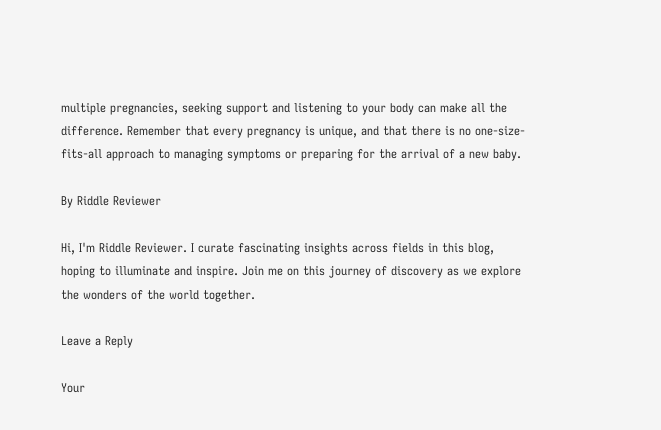multiple pregnancies, seeking support and listening to your body can make all the difference. Remember that every pregnancy is unique, and that there is no one-size-fits-all approach to managing symptoms or preparing for the arrival of a new baby.

By Riddle Reviewer

Hi, I'm Riddle Reviewer. I curate fascinating insights across fields in this blog, hoping to illuminate and inspire. Join me on this journey of discovery as we explore the wonders of the world together.

Leave a Reply

Your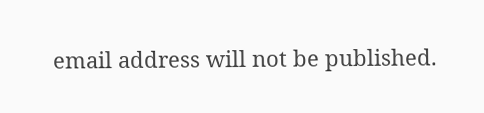email address will not be published.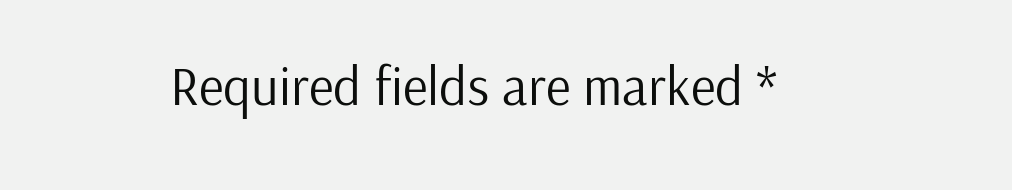Required fields are marked *